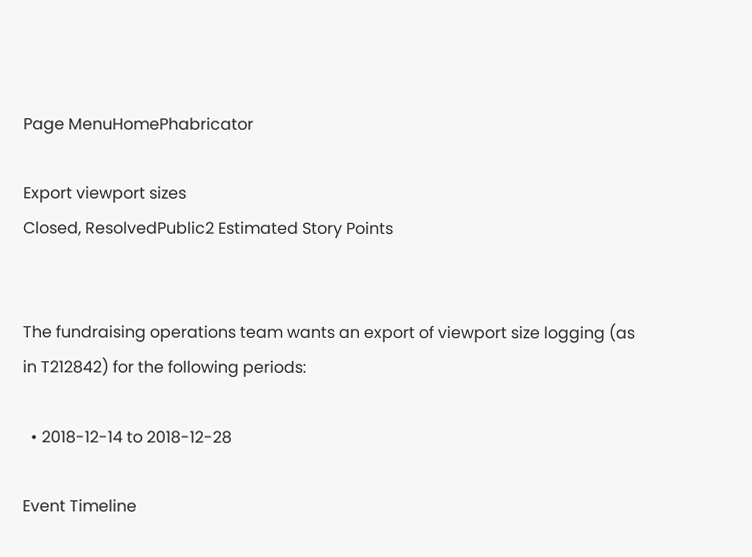Page MenuHomePhabricator

Export viewport sizes
Closed, ResolvedPublic2 Estimated Story Points


The fundraising operations team wants an export of viewport size logging (as in T212842) for the following periods:

  • 2018-12-14 to 2018-12-28

Event Timeline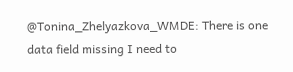@Tonina_Zhelyazkova_WMDE: There is one data field missing I need to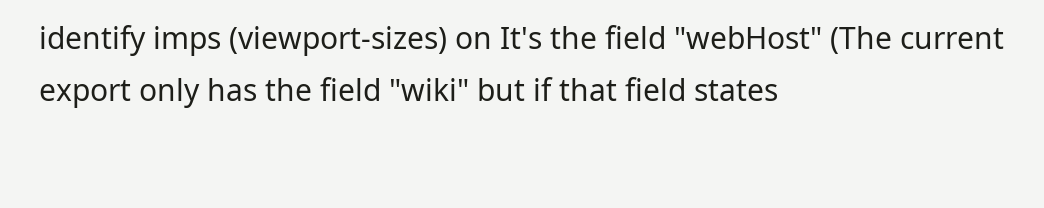identify imps (viewport-sizes) on It's the field "webHost" (The current export only has the field "wiki" but if that field states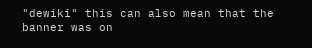"dewiki" this can also mean that the banner was on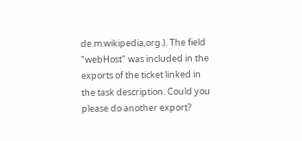de.m.wikipedia,org.). The field "webHost" was included in the exports of the ticket linked in the task description. Could you please do another export?